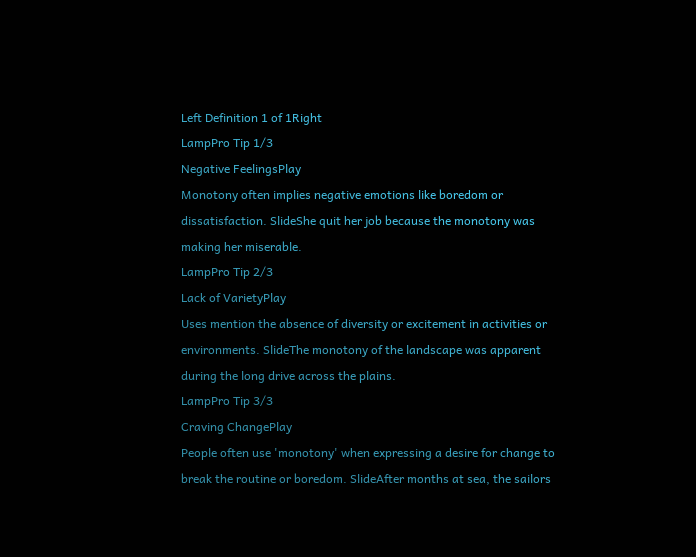Left Definition 1 of 1Right
LampPro Tip 1/3
Negative FeelingsPlay
Monotony often implies negative emotions like boredom or dissatisfaction. SlideShe quit her job because the monotony was making her miserable.
LampPro Tip 2/3
Lack of VarietyPlay
Uses mention the absence of diversity or excitement in activities or environments. SlideThe monotony of the landscape was apparent during the long drive across the plains.
LampPro Tip 3/3
Craving ChangePlay
People often use 'monotony' when expressing a desire for change to break the routine or boredom. SlideAfter months at sea, the sailors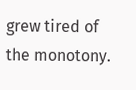grew tired of the monotony.